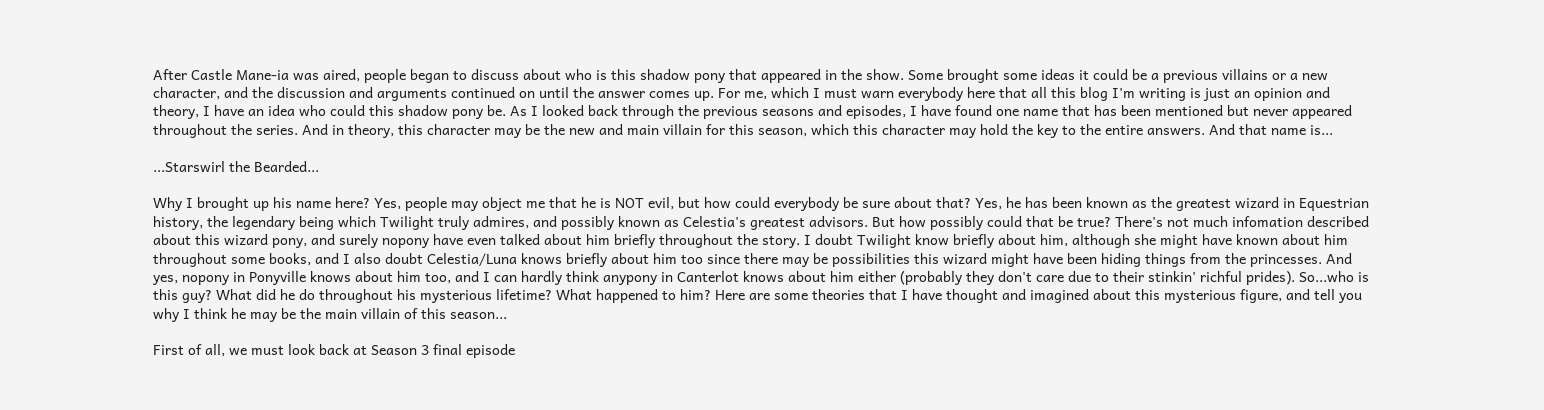After Castle Mane-ia was aired, people began to discuss about who is this shadow pony that appeared in the show. Some brought some ideas it could be a previous villains or a new character, and the discussion and arguments continued on until the answer comes up. For me, which I must warn everybody here that all this blog I'm writing is just an opinion and theory, I have an idea who could this shadow pony be. As I looked back through the previous seasons and episodes, I have found one name that has been mentioned but never appeared throughout the series. And in theory, this character may be the new and main villain for this season, which this character may hold the key to the entire answers. And that name is...

...Starswirl the Bearded...

Why I brought up his name here? Yes, people may object me that he is NOT evil, but how could everybody be sure about that? Yes, he has been known as the greatest wizard in Equestrian history, the legendary being which Twilight truly admires, and possibly known as Celestia's greatest advisors. But how possibly could that be true? There's not much infomation described about this wizard pony, and surely nopony have even talked about him briefly throughout the story. I doubt Twilight know briefly about him, although she might have known about him throughout some books, and I also doubt Celestia/Luna knows briefly about him too since there may be possibilities this wizard might have been hiding things from the princesses. And yes, nopony in Ponyville knows about him too, and I can hardly think anypony in Canterlot knows about him either (probably they don't care due to their stinkin' richful prides). So...who is this guy? What did he do throughout his mysterious lifetime? What happened to him? Here are some theories that I have thought and imagined about this mysterious figure, and tell you why I think he may be the main villain of this season...

First of all, we must look back at Season 3 final episode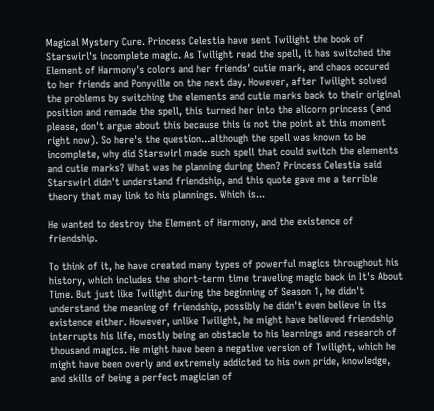Magical Mystery Cure. Princess Celestia have sent Twilight the book of Starswirl's incomplete magic. As Twilight read the spell, it has switched the Element of Harmony's colors and her friends' cutie mark, and chaos occured to her friends and Ponyville on the next day. However, after Twilight solved the problems by switching the elements and cutie marks back to their original position and remade the spell, this turned her into the alicorn princess (and please, don't argue about this because this is not the point at this moment right now). So here's the question...although the spell was known to be incomplete, why did Starswirl made such spell that could switch the elements and cutie marks? What was he planning during then? Princess Celestia said Starswirl didn't understand friendship, and this quote gave me a terrible theory that may link to his plannings. Which is...

He wanted to destroy the Element of Harmony, and the existence of friendship.

To think of it, he have created many types of powerful magics throughout his history, which includes the short-term time traveling magic back in It's About Time. But just like Twilight during the beginning of Season 1, he didn't understand the meaning of friendship, possibly he didn't even believe in its existence either. However, unlike Twilight, he might have believed friendship interrupts his life, mostly being an obstacle to his learnings and research of thousand magics. He might have been a negative version of Twilight, which he might have been overly and extremely addicted to his own pride, knowledge, and skills of being a perfect magician of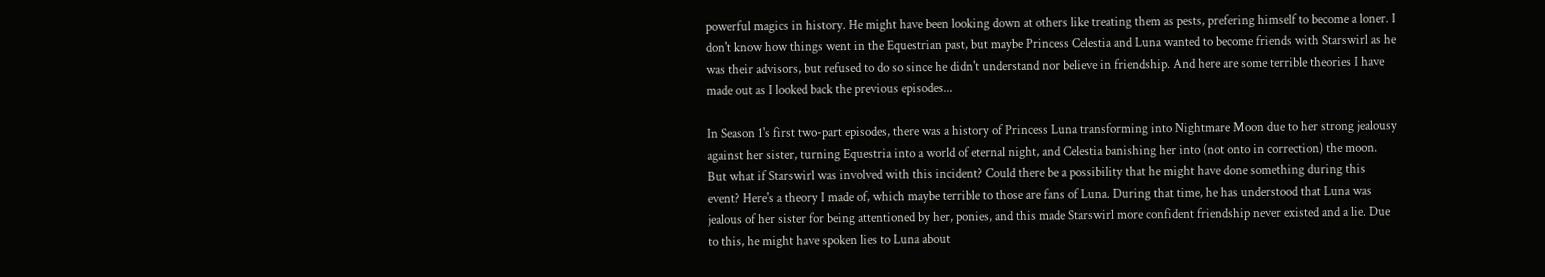powerful magics in history. He might have been looking down at others like treating them as pests, prefering himself to become a loner. I don't know how things went in the Equestrian past, but maybe Princess Celestia and Luna wanted to become friends with Starswirl as he was their advisors, but refused to do so since he didn't understand nor believe in friendship. And here are some terrible theories I have made out as I looked back the previous episodes...

In Season 1's first two-part episodes, there was a history of Princess Luna transforming into Nightmare Moon due to her strong jealousy against her sister, turning Equestria into a world of eternal night, and Celestia banishing her into (not onto in correction) the moon. But what if Starswirl was involved with this incident? Could there be a possibility that he might have done something during this event? Here's a theory I made of, which maybe terrible to those are fans of Luna. During that time, he has understood that Luna was jealous of her sister for being attentioned by her, ponies, and this made Starswirl more confident friendship never existed and a lie. Due to this, he might have spoken lies to Luna about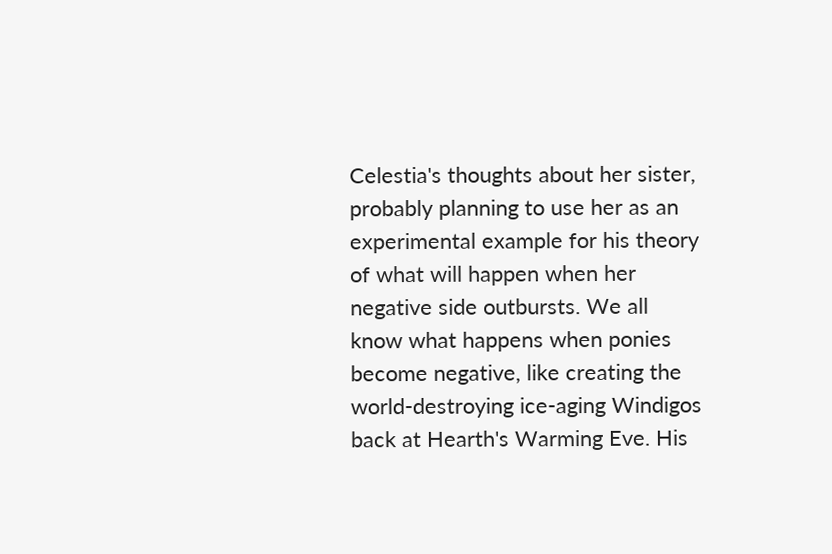Celestia's thoughts about her sister, probably planning to use her as an experimental example for his theory of what will happen when her negative side outbursts. We all know what happens when ponies become negative, like creating the world-destroying ice-aging Windigos back at Hearth's Warming Eve. His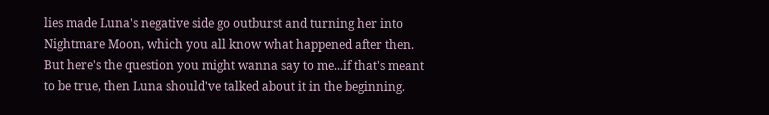lies made Luna's negative side go outburst and turning her into Nightmare Moon, which you all know what happened after then. But here's the question you might wanna say to me...if that's meant to be true, then Luna should've talked about it in the beginning.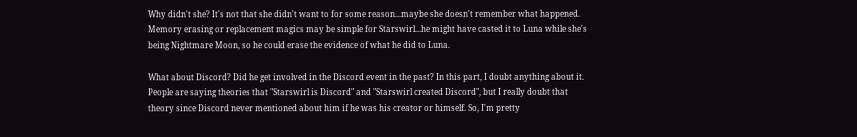Why didn't she? It's not that she didn't want to for some reason...maybe she doesn't remember what happened. Memory erasing or replacement magics may be simple for Starswirl...he might have casted it to Luna while she's being Nightmare Moon, so he could erase the evidence of what he did to Luna.

What about Discord? Did he get involved in the Discord event in the past? In this part, I doubt anything about it. People are saying theories that "Starswirl is Discord" and "Starswirl created Discord", but I really doubt that theory since Discord never mentioned about him if he was his creator or himself. So, I'm pretty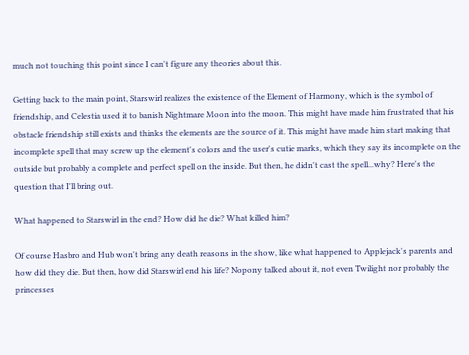much not touching this point since I can't figure any theories about this.

Getting back to the main point, Starswirl realizes the existence of the Element of Harmony, which is the symbol of friendship, and Celestia used it to banish Nightmare Moon into the moon. This might have made him frustrated that his obstacle friendship still exists and thinks the elements are the source of it. This might have made him start making that incomplete spell that may screw up the element's colors and the user's cutie marks, which they say its incomplete on the outside but probably a complete and perfect spell on the inside. But then, he didn't cast the spell...why? Here's the question that I'll bring out.

What happened to Starswirl in the end? How did he die? What killed him?

Of course Hasbro and Hub won't bring any death reasons in the show, like what happened to Applejack's parents and how did they die. But then, how did Starswirl end his life? Nopony talked about it, not even Twilight nor probably the princesses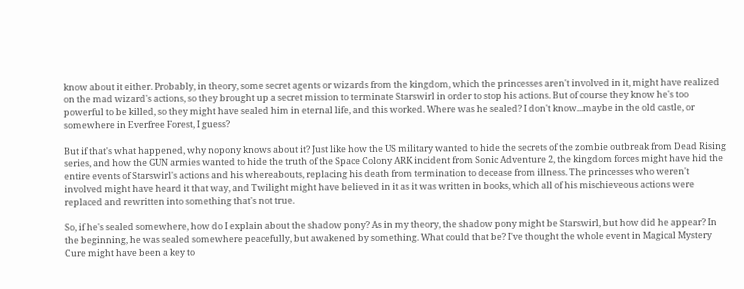know about it either. Probably, in theory, some secret agents or wizards from the kingdom, which the princesses aren't involved in it, might have realized on the mad wizard's actions, so they brought up a secret mission to terminate Starswirl in order to stop his actions. But of course they know he's too powerful to be killed, so they might have sealed him in eternal life, and this worked. Where was he sealed? I don't know...maybe in the old castle, or somewhere in Everfree Forest, I guess?

But if that's what happened, why nopony knows about it? Just like how the US military wanted to hide the secrets of the zombie outbreak from Dead Rising series, and how the GUN armies wanted to hide the truth of the Space Colony ARK incident from Sonic Adventure 2, the kingdom forces might have hid the entire events of Starswirl's actions and his whereabouts, replacing his death from termination to decease from illness. The princesses who weren't involved might have heard it that way, and Twilight might have believed in it as it was written in books, which all of his mischieveous actions were replaced and rewritten into something that's not true.

So, if he's sealed somewhere, how do I explain about the shadow pony? As in my theory, the shadow pony might be Starswirl, but how did he appear? In the beginning, he was sealed somewhere peacefully, but awakened by something. What could that be? I've thought the whole event in Magical Mystery Cure might have been a key to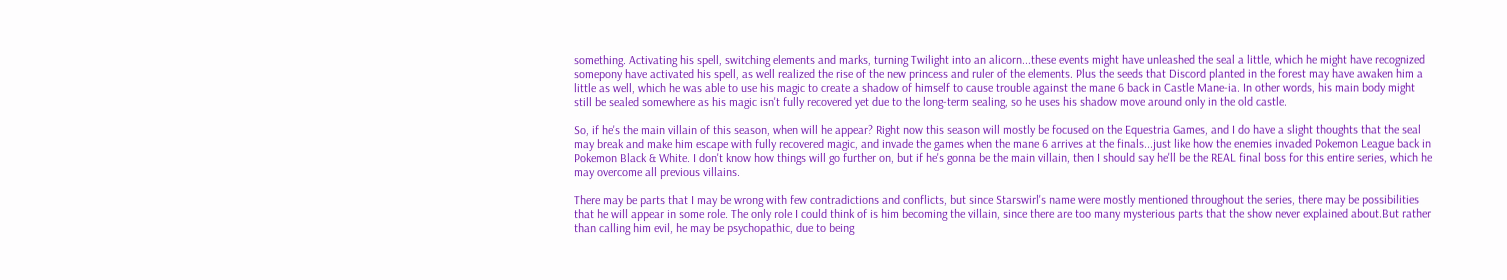something. Activating his spell, switching elements and marks, turning Twilight into an alicorn...these events might have unleashed the seal a little, which he might have recognized somepony have activated his spell, as well realized the rise of the new princess and ruler of the elements. Plus the seeds that Discord planted in the forest may have awaken him a little as well, which he was able to use his magic to create a shadow of himself to cause trouble against the mane 6 back in Castle Mane-ia. In other words, his main body might still be sealed somewhere as his magic isn't fully recovered yet due to the long-term sealing, so he uses his shadow move around only in the old castle.

So, if he's the main villain of this season, when will he appear? Right now this season will mostly be focused on the Equestria Games, and I do have a slight thoughts that the seal may break and make him escape with fully recovered magic, and invade the games when the mane 6 arrives at the finals...just like how the enemies invaded Pokemon League back in Pokemon Black & White. I don't know how things will go further on, but if he's gonna be the main villain, then I should say he'll be the REAL final boss for this entire series, which he may overcome all previous villains.

There may be parts that I may be wrong with few contradictions and conflicts, but since Starswirl's name were mostly mentioned throughout the series, there may be possibilities that he will appear in some role. The only role I could think of is him becoming the villain, since there are too many mysterious parts that the show never explained about.But rather than calling him evil, he may be psychopathic, due to being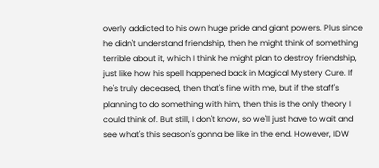overly addicted to his own huge pride and giant powers. Plus since he didn't understand friendship, then he might think of something terrible about it, which I think he might plan to destroy friendship, just like how his spell happened back in Magical Mystery Cure. If he's truly deceased, then that's fine with me, but if the staff's planning to do something with him, then this is the only theory I could think of. But still, I don't know, so we'll just have to wait and see what's this season's gonna be like in the end. However, IDW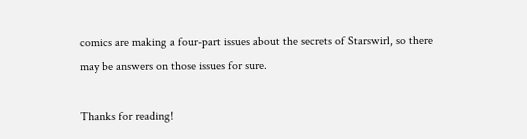comics are making a four-part issues about the secrets of Starswirl, so there may be answers on those issues for sure.

Thanks for reading!